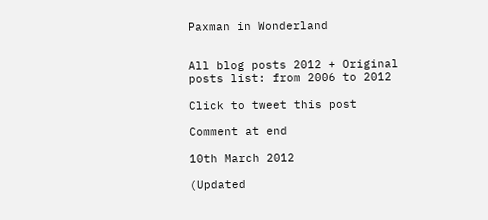Paxman in Wonderland


All blog posts 2012 + Original posts list: from 2006 to 2012

Click to tweet this post

Comment at end

10th March 2012

(Updated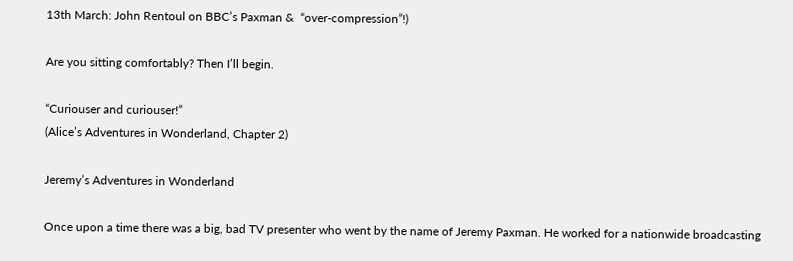13th March: John Rentoul on BBC’s Paxman &  “over-compression”!)

Are you sitting comfortably? Then I’ll begin.

“Curiouser and curiouser!”
(Alice’s Adventures in Wonderland, Chapter 2)

Jeremy’s Adventures in Wonderland

Once upon a time there was a big, bad TV presenter who went by the name of Jeremy Paxman. He worked for a nationwide broadcasting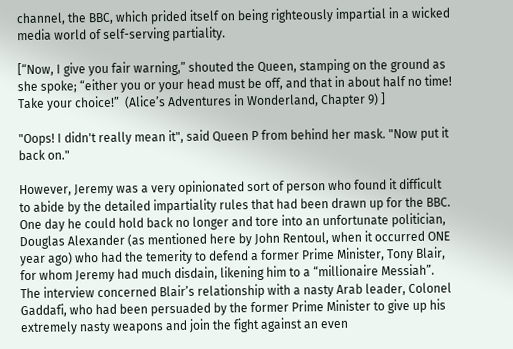channel, the BBC, which prided itself on being righteously impartial in a wicked media world of self-serving partiality.

[“Now, I give you fair warning,” shouted the Queen, stamping on the ground as she spoke; “either you or your head must be off, and that in about half no time! Take your choice!”  (Alice’s Adventures in Wonderland, Chapter 9) ]

"Oops! I didn't really mean it", said Queen P from behind her mask. "Now put it back on."

However, Jeremy was a very opinionated sort of person who found it difficult to abide by the detailed impartiality rules that had been drawn up for the BBC. One day he could hold back no longer and tore into an unfortunate politician, Douglas Alexander (as mentioned here by John Rentoul, when it occurred ONE year ago) who had the temerity to defend a former Prime Minister, Tony Blair, for whom Jeremy had much disdain, likening him to a “millionaire Messiah”.  The interview concerned Blair’s relationship with a nasty Arab leader, Colonel Gaddafi, who had been persuaded by the former Prime Minister to give up his extremely nasty weapons and join the fight against an even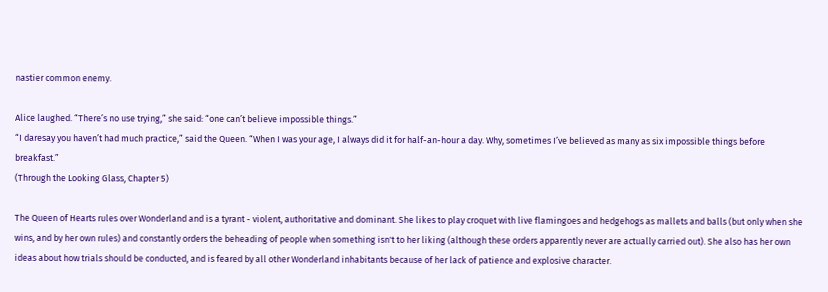nastier common enemy.

Alice laughed. “There’s no use trying,” she said: “one can’t believe impossible things.”
“I daresay you haven’t had much practice,” said the Queen. “When I was your age, I always did it for half-an-hour a day. Why, sometimes I’ve believed as many as six impossible things before breakfast.”
(Through the Looking Glass, Chapter 5)

The Queen of Hearts rules over Wonderland and is a tyrant - violent, authoritative and dominant. She likes to play croquet with live flamingoes and hedgehogs as mallets and balls (but only when she wins, and by her own rules) and constantly orders the beheading of people when something isn't to her liking (although these orders apparently never are actually carried out). She also has her own ideas about how trials should be conducted, and is feared by all other Wonderland inhabitants because of her lack of patience and explosive character.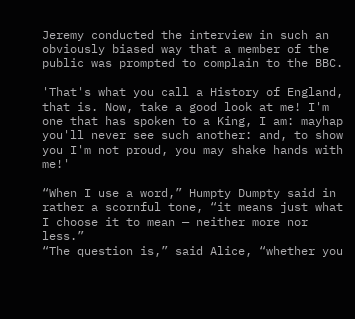Jeremy conducted the interview in such an obviously biased way that a member of the public was prompted to complain to the BBC.

'That's what you call a History of England, that is. Now, take a good look at me! I'm one that has spoken to a King, I am: mayhap you'll never see such another: and, to show you I'm not proud, you may shake hands with me!'

“When I use a word,” Humpty Dumpty said in rather a scornful tone, “it means just what I choose it to mean — neither more nor less.”
“The question is,” said Alice, “whether you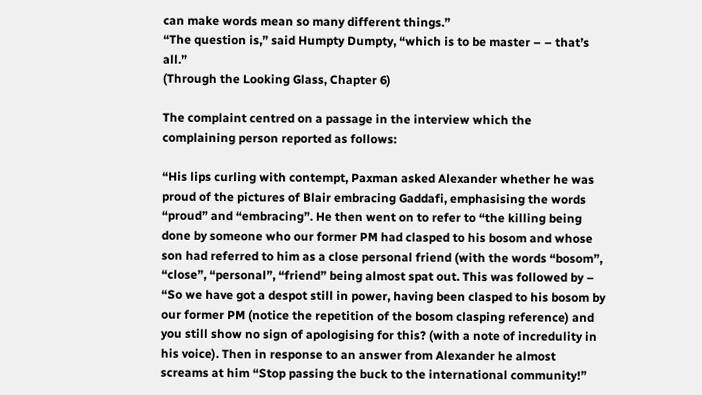can make words mean so many different things.”
“The question is,” said Humpty Dumpty, “which is to be master – – that’s all.”
(Through the Looking Glass, Chapter 6)

The complaint centred on a passage in the interview which the complaining person reported as follows:

“His lips curling with contempt, Paxman asked Alexander whether he was proud of the pictures of Blair embracing Gaddafi, emphasising the words “proud” and “embracing”. He then went on to refer to “the killing being done by someone who our former PM had clasped to his bosom and whose son had referred to him as a close personal friend (with the words “bosom”, “close”, “personal”, “friend” being almost spat out. This was followed by – “So we have got a despot still in power, having been clasped to his bosom by our former PM (notice the repetition of the bosom clasping reference) and you still show no sign of apologising for this? (with a note of incredulity in his voice). Then in response to an answer from Alexander he almost screams at him “Stop passing the buck to the international community!”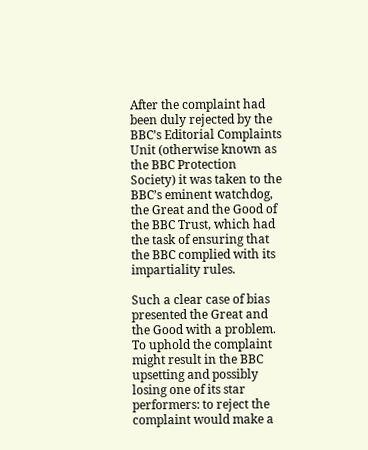After the complaint had been duly rejected by the BBC’s Editorial Complaints Unit (otherwise known as the BBC Protection Society) it was taken to the BBC’s eminent watchdog, the Great and the Good of the BBC Trust, which had the task of ensuring that the BBC complied with its impartiality rules.

Such a clear case of bias presented the Great and the Good with a problem. To uphold the complaint might result in the BBC upsetting and possibly losing one of its star performers: to reject the complaint would make a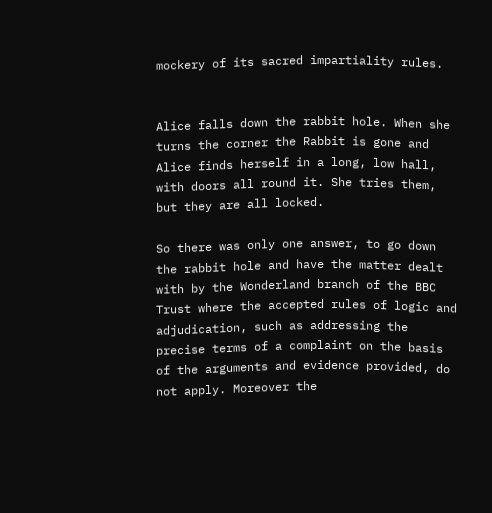mockery of its sacred impartiality rules.


Alice falls down the rabbit hole. When she turns the corner the Rabbit is gone and Alice finds herself in a long, low hall, with doors all round it. She tries them, but they are all locked.

So there was only one answer, to go down the rabbit hole and have the matter dealt with by the Wonderland branch of the BBC Trust where the accepted rules of logic and adjudication, such as addressing the precise terms of a complaint on the basis of the arguments and evidence provided, do not apply. Moreover the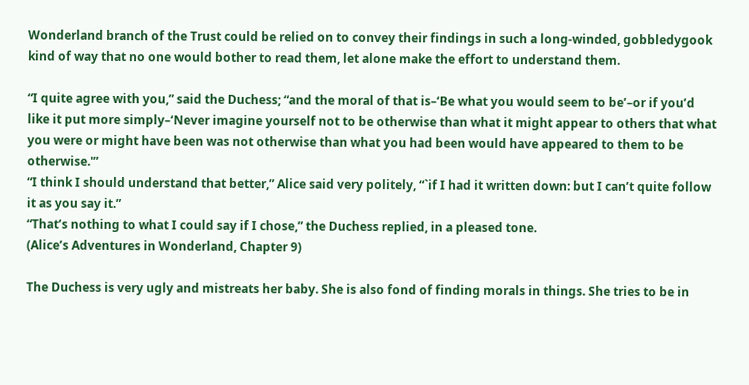Wonderland branch of the Trust could be relied on to convey their findings in such a long-winded, gobbledygook kind of way that no one would bother to read them, let alone make the effort to understand them.

“I quite agree with you,” said the Duchess; “and the moral of that is–‘Be what you would seem to be’–or if you’d like it put more simply–‘Never imagine yourself not to be otherwise than what it might appear to others that what you were or might have been was not otherwise than what you had been would have appeared to them to be otherwise.'”
“I think I should understand that better,” Alice said very politely, “`if I had it written down: but I can’t quite follow it as you say it.”
“That’s nothing to what I could say if I chose,” the Duchess replied, in a pleased tone.
(Alice’s Adventures in Wonderland, Chapter 9)

The Duchess is very ugly and mistreats her baby. She is also fond of finding morals in things. She tries to be in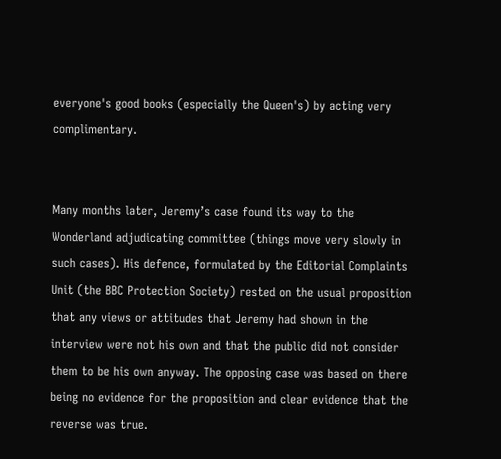everyone's good books (especially the Queen's) by acting very complimentary.


Many months later, Jeremy’s case found its way to the Wonderland adjudicating committee (things move very slowly in such cases). His defence, formulated by the Editorial Complaints Unit (the BBC Protection Society) rested on the usual proposition that any views or attitudes that Jeremy had shown in the interview were not his own and that the public did not consider them to be his own anyway. The opposing case was based on there being no evidence for the proposition and clear evidence that the reverse was true.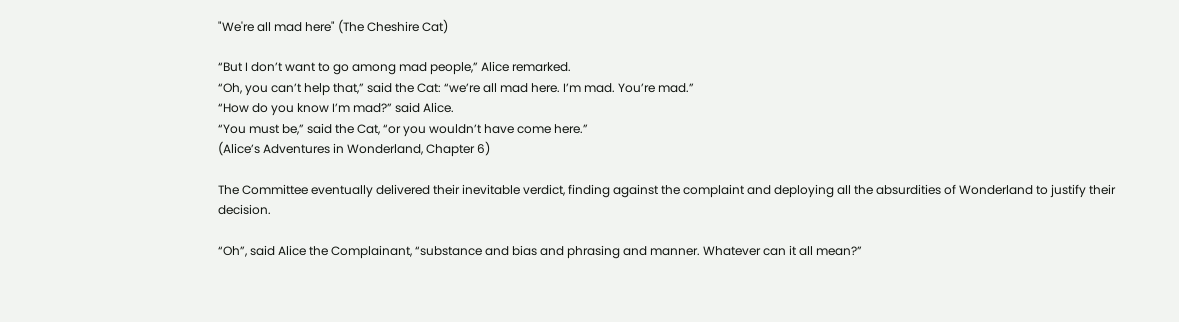"We're all mad here" (The Cheshire Cat)

“But I don’t want to go among mad people,” Alice remarked.
“Oh, you can’t help that,” said the Cat: “we’re all mad here. I’m mad. You’re mad.”
“How do you know I’m mad?” said Alice.
“You must be,” said the Cat, “or you wouldn’t have come here.”
(Alice’s Adventures in Wonderland, Chapter 6)

The Committee eventually delivered their inevitable verdict, finding against the complaint and deploying all the absurdities of Wonderland to justify their decision.

“Oh”, said Alice the Complainant, “substance and bias and phrasing and manner. Whatever can it all mean?”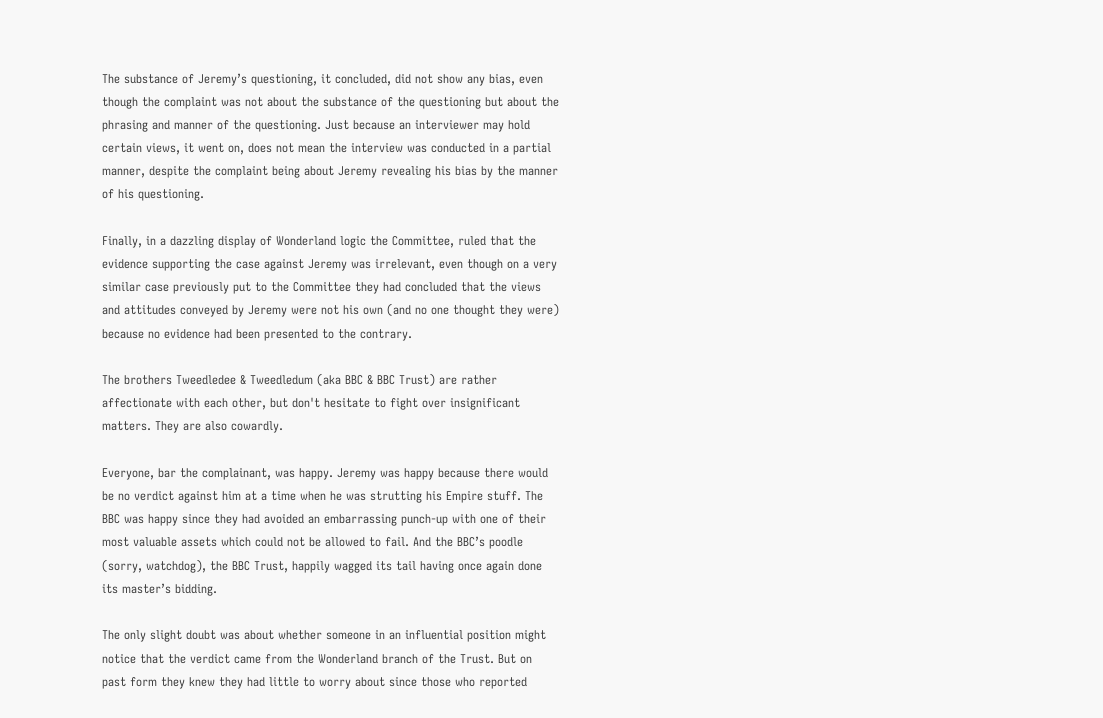The substance of Jeremy’s questioning, it concluded, did not show any bias, even though the complaint was not about the substance of the questioning but about the phrasing and manner of the questioning. Just because an interviewer may hold certain views, it went on, does not mean the interview was conducted in a partial manner, despite the complaint being about Jeremy revealing his bias by the manner of his questioning.

Finally, in a dazzling display of Wonderland logic the Committee, ruled that the evidence supporting the case against Jeremy was irrelevant, even though on a very similar case previously put to the Committee they had concluded that the views and attitudes conveyed by Jeremy were not his own (and no one thought they were) because no evidence had been presented to the contrary.

The brothers Tweedledee & Tweedledum (aka BBC & BBC Trust) are rather affectionate with each other, but don't hesitate to fight over insignificant matters. They are also cowardly.

Everyone, bar the complainant, was happy. Jeremy was happy because there would be no verdict against him at a time when he was strutting his Empire stuff. The BBC was happy since they had avoided an embarrassing punch-up with one of their most valuable assets which could not be allowed to fail. And the BBC’s poodle (sorry, watchdog), the BBC Trust, happily wagged its tail having once again done its master’s bidding.

The only slight doubt was about whether someone in an influential position might notice that the verdict came from the Wonderland branch of the Trust. But on past form they knew they had little to worry about since those who reported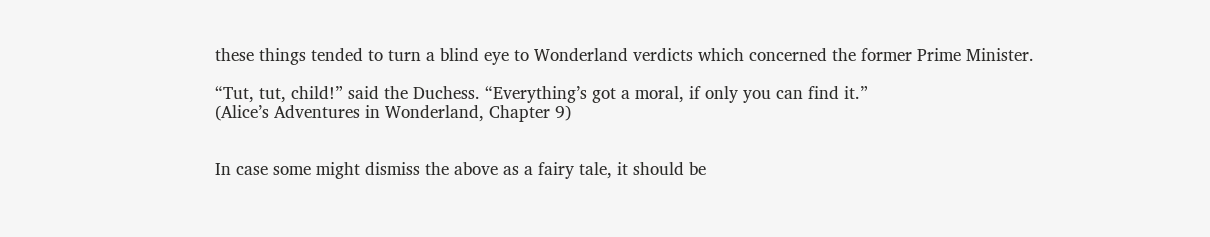these things tended to turn a blind eye to Wonderland verdicts which concerned the former Prime Minister.

“Tut, tut, child!” said the Duchess. “Everything’s got a moral, if only you can find it.”
(Alice’s Adventures in Wonderland, Chapter 9)


In case some might dismiss the above as a fairy tale, it should be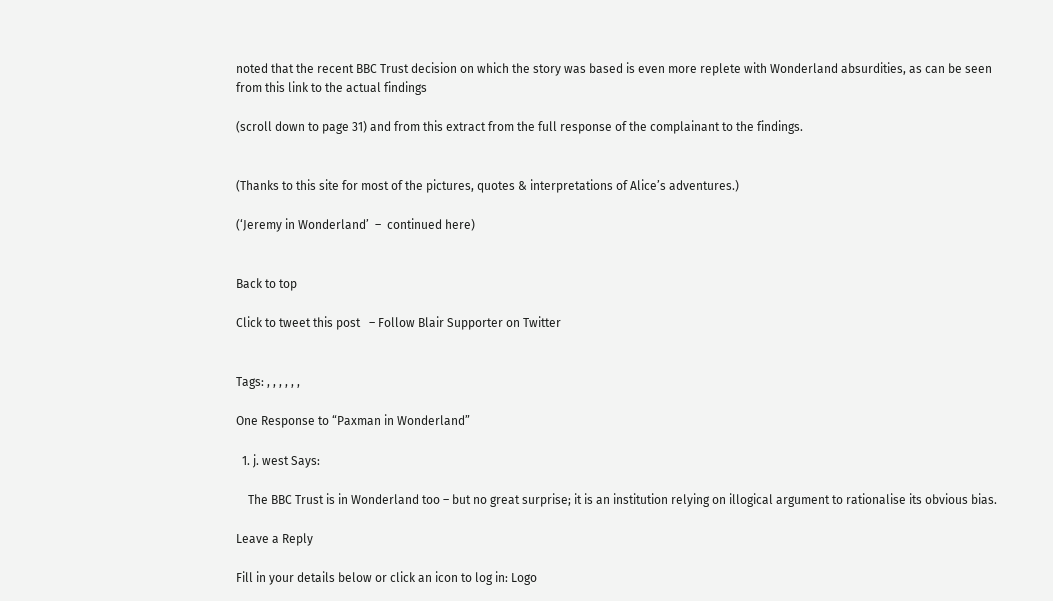noted that the recent BBC Trust decision on which the story was based is even more replete with Wonderland absurdities, as can be seen from this link to the actual findings

(scroll down to page 31) and from this extract from the full response of the complainant to the findings.


(Thanks to this site for most of the pictures, quotes & interpretations of Alice’s adventures.)

(‘Jeremy in Wonderland’  –  continued here)


Back to top

Click to tweet this post   – Follow Blair Supporter on Twitter


Tags: , , , , , ,

One Response to “Paxman in Wonderland”

  1. j. west Says:

    The BBC Trust is in Wonderland too – but no great surprise; it is an institution relying on illogical argument to rationalise its obvious bias.

Leave a Reply

Fill in your details below or click an icon to log in: Logo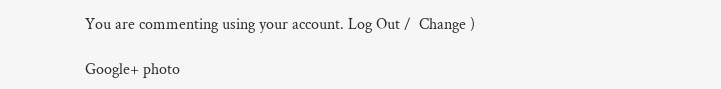You are commenting using your account. Log Out /  Change )

Google+ photo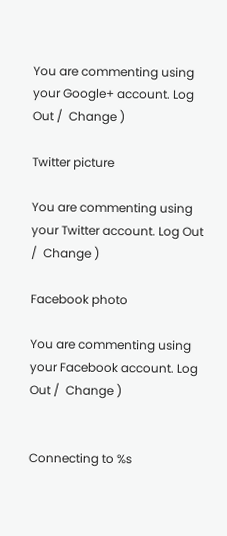You are commenting using your Google+ account. Log Out /  Change )

Twitter picture

You are commenting using your Twitter account. Log Out /  Change )

Facebook photo

You are commenting using your Facebook account. Log Out /  Change )


Connecting to %s